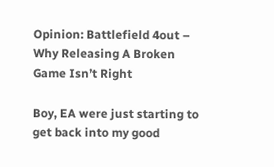Opinion: Battlefield 4out – Why Releasing A Broken Game Isn’t Right

Boy, EA were just starting to get back into my good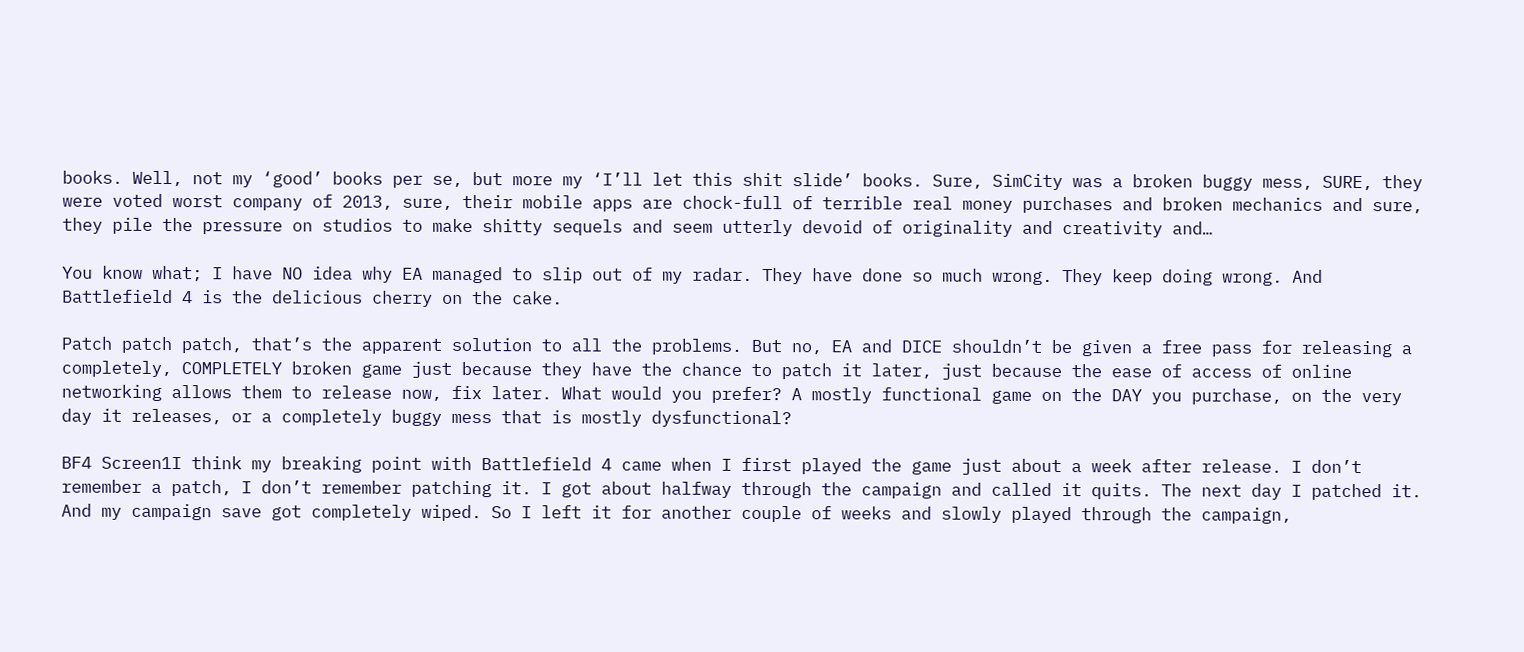books. Well, not my ‘good’ books per se, but more my ‘I’ll let this shit slide’ books. Sure, SimCity was a broken buggy mess, SURE, they were voted worst company of 2013, sure, their mobile apps are chock-full of terrible real money purchases and broken mechanics and sure, they pile the pressure on studios to make shitty sequels and seem utterly devoid of originality and creativity and…

You know what; I have NO idea why EA managed to slip out of my radar. They have done so much wrong. They keep doing wrong. And Battlefield 4 is the delicious cherry on the cake.

Patch patch patch, that’s the apparent solution to all the problems. But no, EA and DICE shouldn’t be given a free pass for releasing a completely, COMPLETELY broken game just because they have the chance to patch it later, just because the ease of access of online networking allows them to release now, fix later. What would you prefer? A mostly functional game on the DAY you purchase, on the very day it releases, or a completely buggy mess that is mostly dysfunctional?

BF4 Screen1I think my breaking point with Battlefield 4 came when I first played the game just about a week after release. I don’t remember a patch, I don’t remember patching it. I got about halfway through the campaign and called it quits. The next day I patched it. And my campaign save got completely wiped. So I left it for another couple of weeks and slowly played through the campaign,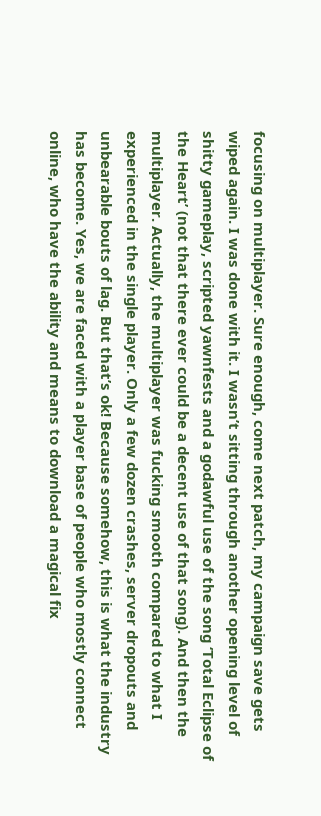focusing on multiplayer. Sure enough, come next patch, my campaign save gets wiped again. I was done with it. I wasn’t sitting through another opening level of shitty gameplay, scripted yawnfests and a godawful use of the song ‘Total Eclipse of the Heart’ (not that there ever could be a decent use of that song). And then the multiplayer. Actually, the multiplayer was fucking smooth compared to what I experienced in the single player. Only a few dozen crashes, server dropouts and unbearable bouts of lag. But that’s ok! Because somehow, this is what the industry has become. Yes, we are faced with a player base of people who mostly connect online, who have the ability and means to download a magical fix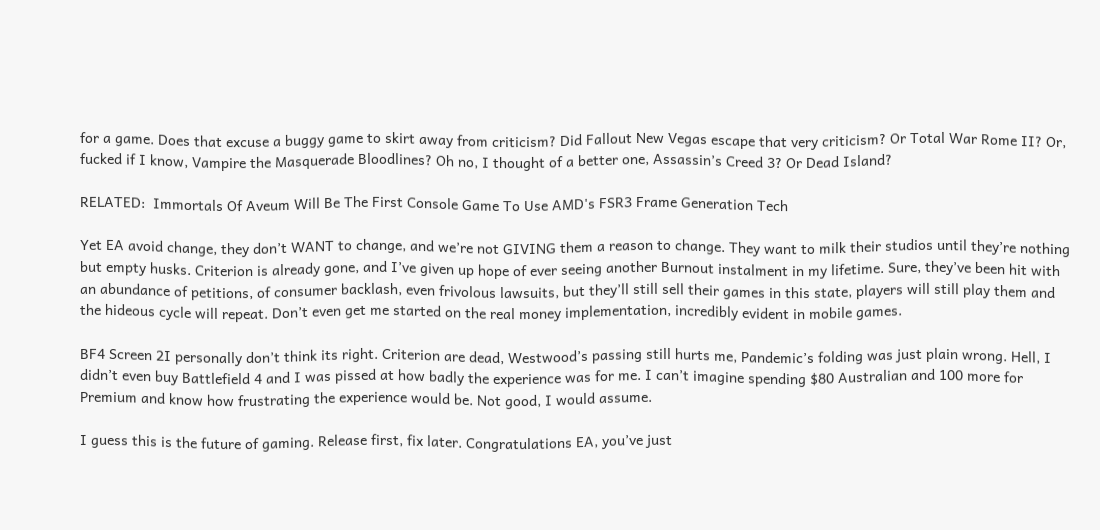for a game. Does that excuse a buggy game to skirt away from criticism? Did Fallout New Vegas escape that very criticism? Or Total War Rome II? Or, fucked if I know, Vampire the Masquerade Bloodlines? Oh no, I thought of a better one, Assassin’s Creed 3? Or Dead Island?

RELATED:  Immortals Of Aveum Will Be The First Console Game To Use AMD's FSR3 Frame Generation Tech

Yet EA avoid change, they don’t WANT to change, and we’re not GIVING them a reason to change. They want to milk their studios until they’re nothing but empty husks. Criterion is already gone, and I’ve given up hope of ever seeing another Burnout instalment in my lifetime. Sure, they’ve been hit with an abundance of petitions, of consumer backlash, even frivolous lawsuits, but they’ll still sell their games in this state, players will still play them and the hideous cycle will repeat. Don’t even get me started on the real money implementation, incredibly evident in mobile games.

BF4 Screen 2I personally don’t think its right. Criterion are dead, Westwood’s passing still hurts me, Pandemic’s folding was just plain wrong. Hell, I didn’t even buy Battlefield 4 and I was pissed at how badly the experience was for me. I can’t imagine spending $80 Australian and 100 more for Premium and know how frustrating the experience would be. Not good, I would assume.

I guess this is the future of gaming. Release first, fix later. Congratulations EA, you’ve just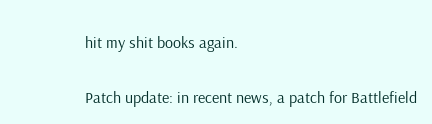hit my shit books again.

Patch update: in recent news, a patch for Battlefield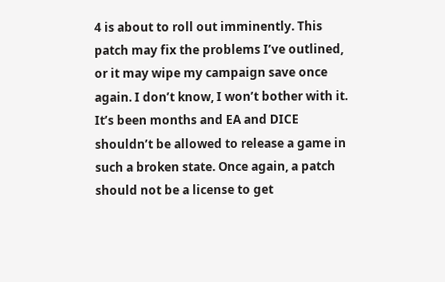4 is about to roll out imminently. This patch may fix the problems I’ve outlined, or it may wipe my campaign save once again. I don’t know, I won’t bother with it. It’s been months and EA and DICE shouldn’t be allowed to release a game in such a broken state. Once again, a patch should not be a license to get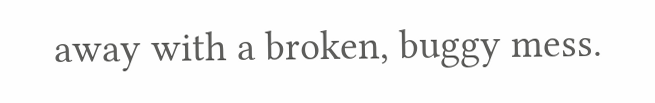away with a broken, buggy mess.